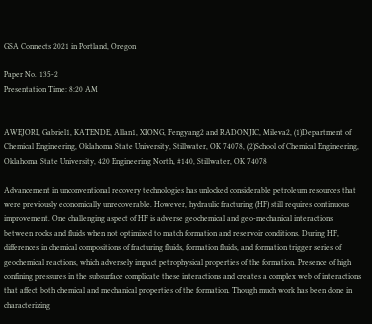GSA Connects 2021 in Portland, Oregon

Paper No. 135-2
Presentation Time: 8:20 AM


AWEJORI, Gabriel1, KATENDE, Allan1, XIONG, Fengyang2 and RADONJIC, Mileva2, (1)Department of Chemical Engineering, Oklahoma State University, Stillwater, OK 74078, (2)School of Chemical Engineering, Oklahoma State University, 420 Engineering North, #140, Stillwater, OK 74078

Advancement in unconventional recovery technologies has unlocked considerable petroleum resources that were previously economically unrecoverable. However, hydraulic fracturing (HF) still requires continuous improvement. One challenging aspect of HF is adverse geochemical and geo-mechanical interactions between rocks and fluids when not optimized to match formation and reservoir conditions. During HF, differences in chemical compositions of fracturing fluids, formation fluids, and formation trigger series of geochemical reactions, which adversely impact petrophysical properties of the formation. Presence of high confining pressures in the subsurface complicate these interactions and creates a complex web of interactions that affect both chemical and mechanical properties of the formation. Though much work has been done in characterizing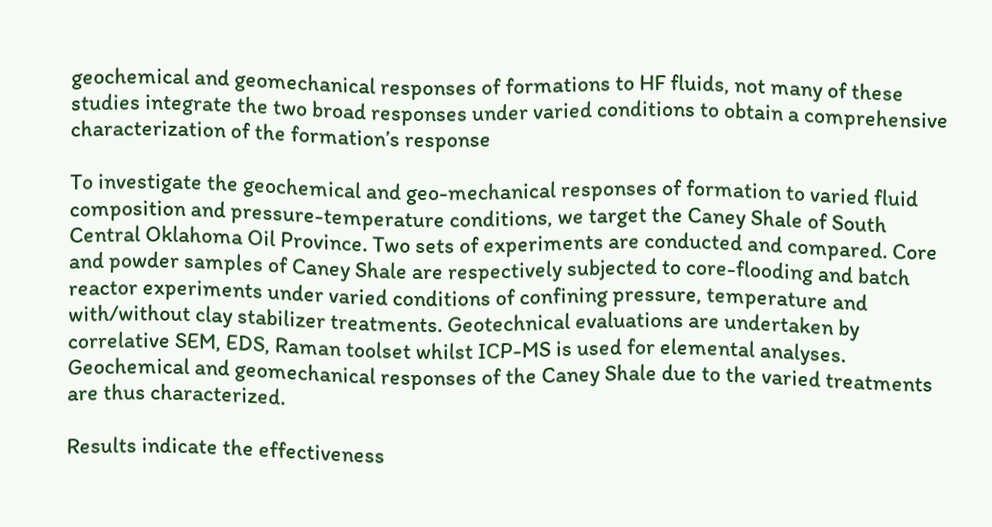geochemical and geomechanical responses of formations to HF fluids, not many of these studies integrate the two broad responses under varied conditions to obtain a comprehensive characterization of the formation’s response

To investigate the geochemical and geo-mechanical responses of formation to varied fluid composition and pressure-temperature conditions, we target the Caney Shale of South Central Oklahoma Oil Province. Two sets of experiments are conducted and compared. Core and powder samples of Caney Shale are respectively subjected to core-flooding and batch reactor experiments under varied conditions of confining pressure, temperature and with/without clay stabilizer treatments. Geotechnical evaluations are undertaken by correlative SEM, EDS, Raman toolset whilst ICP-MS is used for elemental analyses. Geochemical and geomechanical responses of the Caney Shale due to the varied treatments are thus characterized.

Results indicate the effectiveness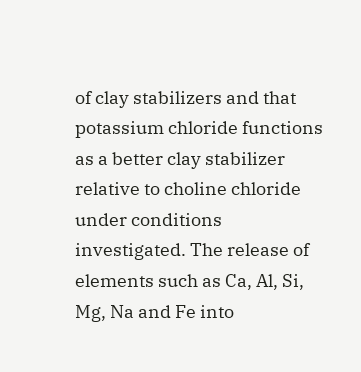of clay stabilizers and that potassium chloride functions as a better clay stabilizer relative to choline chloride under conditions investigated. The release of elements such as Ca, Al, Si, Mg, Na and Fe into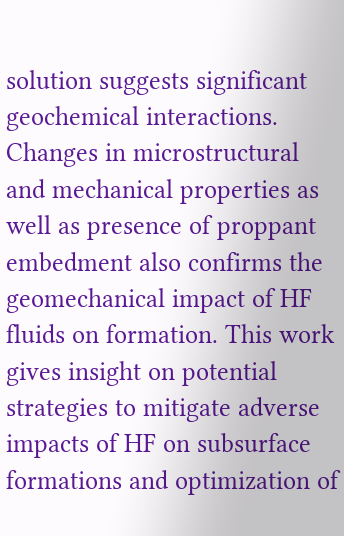solution suggests significant geochemical interactions. Changes in microstructural and mechanical properties as well as presence of proppant embedment also confirms the geomechanical impact of HF fluids on formation. This work gives insight on potential strategies to mitigate adverse impacts of HF on subsurface formations and optimization of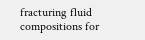fracturing fluid compositions for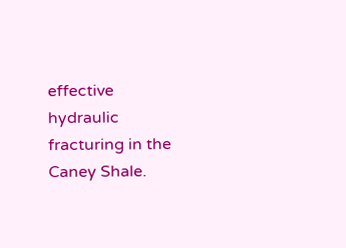effective hydraulic fracturing in the Caney Shale.